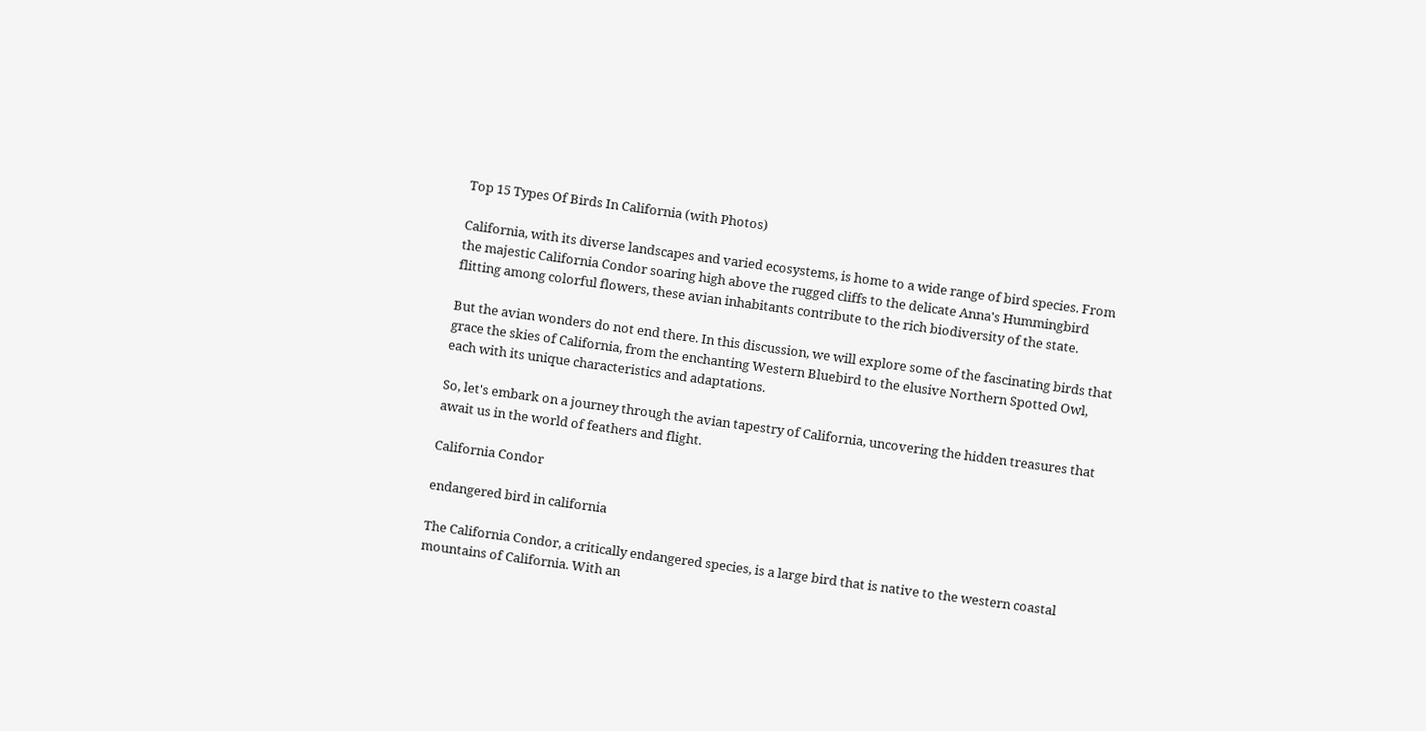Top 15 Types Of Birds In California (with Photos)

California, with its diverse landscapes and varied ecosystems, is home to a wide range of bird species. From the majestic California Condor soaring high above the rugged cliffs to the delicate Anna's Hummingbird flitting among colorful flowers, these avian inhabitants contribute to the rich biodiversity of the state.

But the avian wonders do not end there. In this discussion, we will explore some of the fascinating birds that grace the skies of California, from the enchanting Western Bluebird to the elusive Northern Spotted Owl, each with its unique characteristics and adaptations.

So, let's embark on a journey through the avian tapestry of California, uncovering the hidden treasures that await us in the world of feathers and flight.

California Condor

endangered bird in california

The California Condor, a critically endangered species, is a large bird that is native to the western coastal mountains of California. With an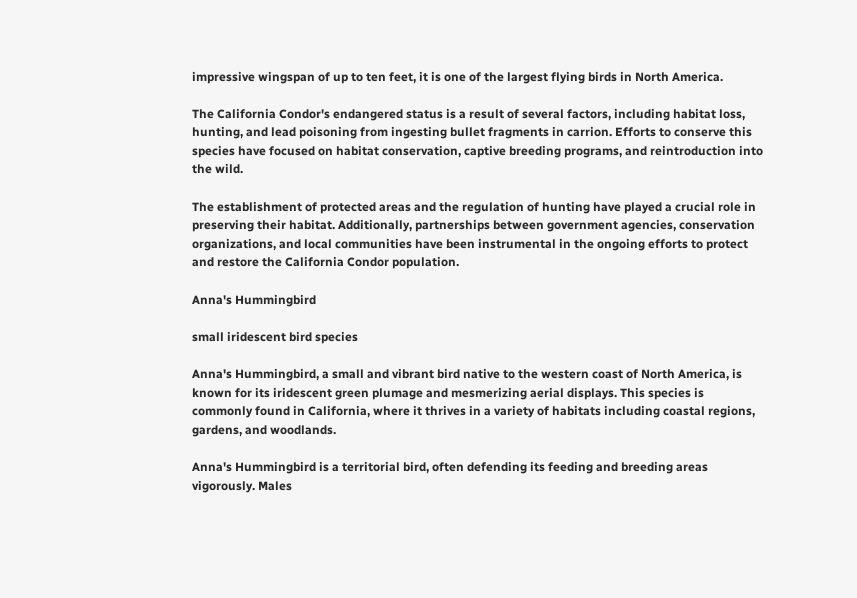impressive wingspan of up to ten feet, it is one of the largest flying birds in North America.

The California Condor's endangered status is a result of several factors, including habitat loss, hunting, and lead poisoning from ingesting bullet fragments in carrion. Efforts to conserve this species have focused on habitat conservation, captive breeding programs, and reintroduction into the wild.

The establishment of protected areas and the regulation of hunting have played a crucial role in preserving their habitat. Additionally, partnerships between government agencies, conservation organizations, and local communities have been instrumental in the ongoing efforts to protect and restore the California Condor population.

Anna's Hummingbird

small iridescent bird species

Anna's Hummingbird, a small and vibrant bird native to the western coast of North America, is known for its iridescent green plumage and mesmerizing aerial displays. This species is commonly found in California, where it thrives in a variety of habitats including coastal regions, gardens, and woodlands.

Anna's Hummingbird is a territorial bird, often defending its feeding and breeding areas vigorously. Males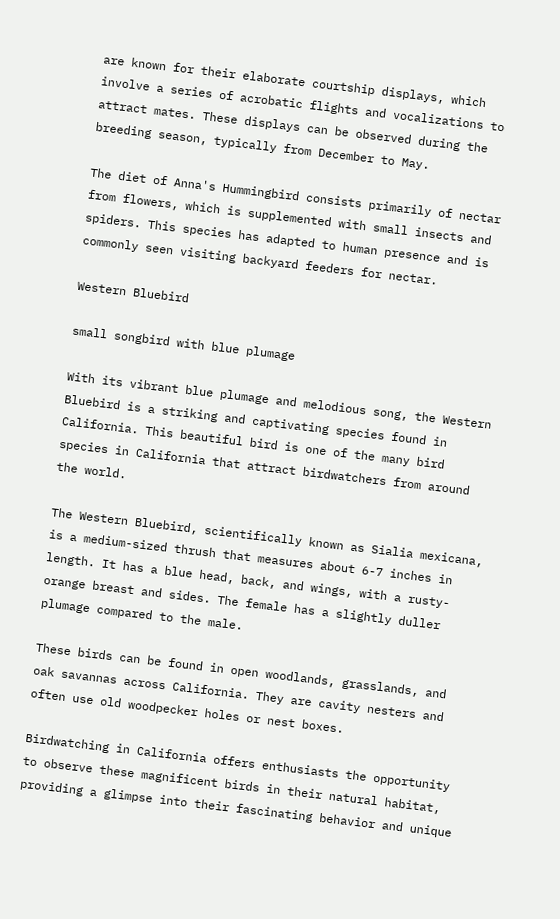are known for their elaborate courtship displays, which involve a series of acrobatic flights and vocalizations to attract mates. These displays can be observed during the breeding season, typically from December to May.

The diet of Anna's Hummingbird consists primarily of nectar from flowers, which is supplemented with small insects and spiders. This species has adapted to human presence and is commonly seen visiting backyard feeders for nectar.

Western Bluebird

small songbird with blue plumage

With its vibrant blue plumage and melodious song, the Western Bluebird is a striking and captivating species found in California. This beautiful bird is one of the many bird species in California that attract birdwatchers from around the world.

The Western Bluebird, scientifically known as Sialia mexicana, is a medium-sized thrush that measures about 6-7 inches in length. It has a blue head, back, and wings, with a rusty-orange breast and sides. The female has a slightly duller plumage compared to the male.

These birds can be found in open woodlands, grasslands, and oak savannas across California. They are cavity nesters and often use old woodpecker holes or nest boxes.

Birdwatching in California offers enthusiasts the opportunity to observe these magnificent birds in their natural habitat, providing a glimpse into their fascinating behavior and unique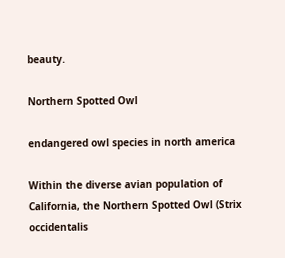beauty.

Northern Spotted Owl

endangered owl species in north america

Within the diverse avian population of California, the Northern Spotted Owl (Strix occidentalis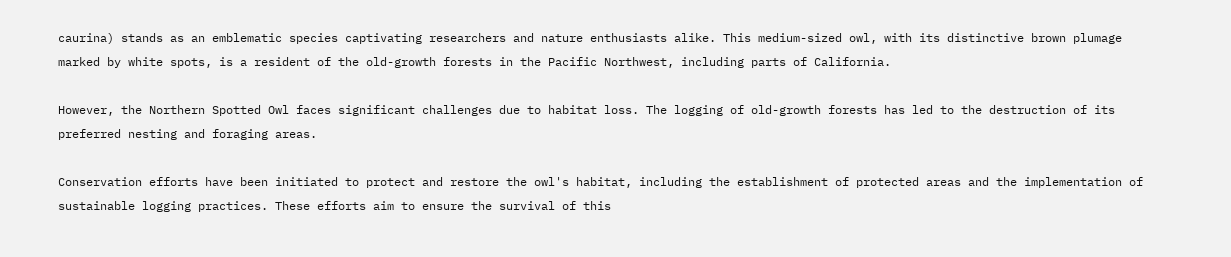caurina) stands as an emblematic species captivating researchers and nature enthusiasts alike. This medium-sized owl, with its distinctive brown plumage marked by white spots, is a resident of the old-growth forests in the Pacific Northwest, including parts of California.

However, the Northern Spotted Owl faces significant challenges due to habitat loss. The logging of old-growth forests has led to the destruction of its preferred nesting and foraging areas.

Conservation efforts have been initiated to protect and restore the owl's habitat, including the establishment of protected areas and the implementation of sustainable logging practices. These efforts aim to ensure the survival of this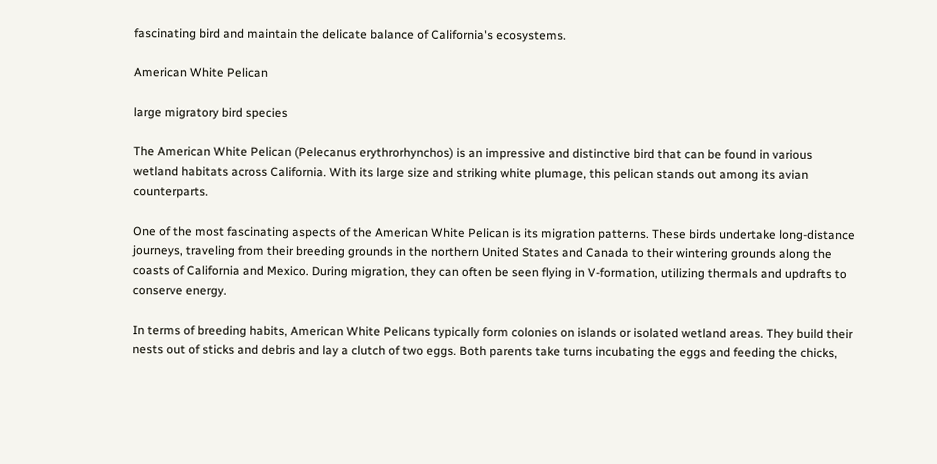fascinating bird and maintain the delicate balance of California's ecosystems.

American White Pelican

large migratory bird species

The American White Pelican (Pelecanus erythrorhynchos) is an impressive and distinctive bird that can be found in various wetland habitats across California. With its large size and striking white plumage, this pelican stands out among its avian counterparts.

One of the most fascinating aspects of the American White Pelican is its migration patterns. These birds undertake long-distance journeys, traveling from their breeding grounds in the northern United States and Canada to their wintering grounds along the coasts of California and Mexico. During migration, they can often be seen flying in V-formation, utilizing thermals and updrafts to conserve energy.

In terms of breeding habits, American White Pelicans typically form colonies on islands or isolated wetland areas. They build their nests out of sticks and debris and lay a clutch of two eggs. Both parents take turns incubating the eggs and feeding the chicks,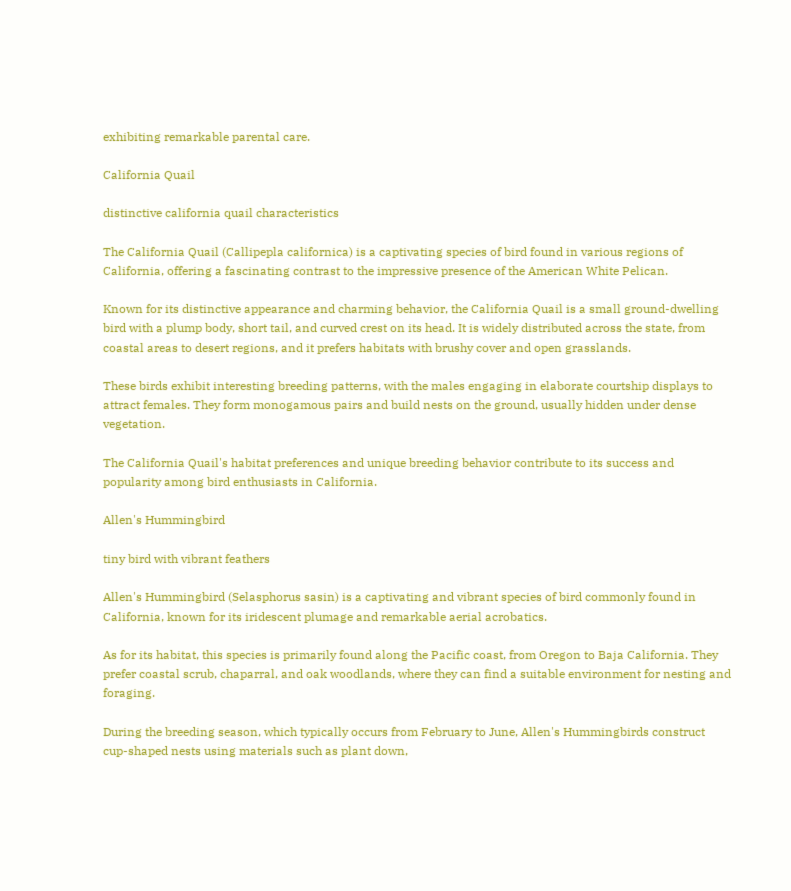exhibiting remarkable parental care.

California Quail

distinctive california quail characteristics

The California Quail (Callipepla californica) is a captivating species of bird found in various regions of California, offering a fascinating contrast to the impressive presence of the American White Pelican.

Known for its distinctive appearance and charming behavior, the California Quail is a small ground-dwelling bird with a plump body, short tail, and curved crest on its head. It is widely distributed across the state, from coastal areas to desert regions, and it prefers habitats with brushy cover and open grasslands.

These birds exhibit interesting breeding patterns, with the males engaging in elaborate courtship displays to attract females. They form monogamous pairs and build nests on the ground, usually hidden under dense vegetation.

The California Quail's habitat preferences and unique breeding behavior contribute to its success and popularity among bird enthusiasts in California.

Allen's Hummingbird

tiny bird with vibrant feathers

Allen's Hummingbird (Selasphorus sasin) is a captivating and vibrant species of bird commonly found in California, known for its iridescent plumage and remarkable aerial acrobatics.

As for its habitat, this species is primarily found along the Pacific coast, from Oregon to Baja California. They prefer coastal scrub, chaparral, and oak woodlands, where they can find a suitable environment for nesting and foraging.

During the breeding season, which typically occurs from February to June, Allen's Hummingbirds construct cup-shaped nests using materials such as plant down,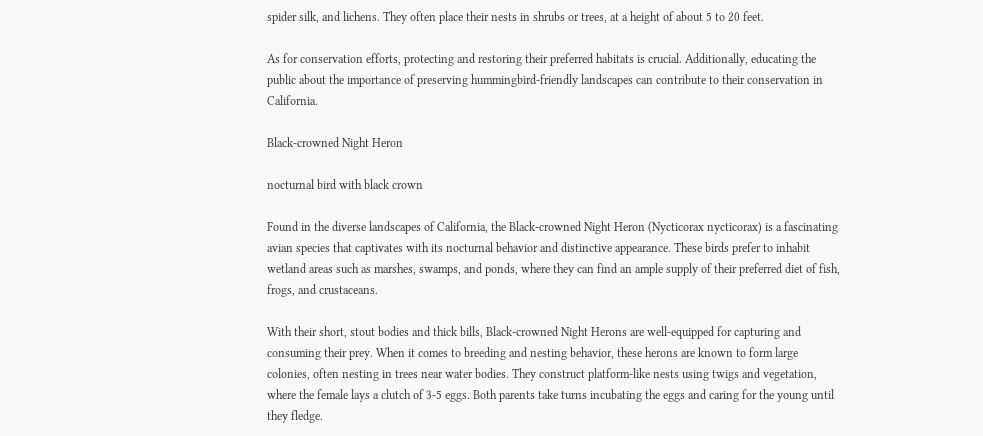spider silk, and lichens. They often place their nests in shrubs or trees, at a height of about 5 to 20 feet.

As for conservation efforts, protecting and restoring their preferred habitats is crucial. Additionally, educating the public about the importance of preserving hummingbird-friendly landscapes can contribute to their conservation in California.

Black-crowned Night Heron

nocturnal bird with black crown

Found in the diverse landscapes of California, the Black-crowned Night Heron (Nycticorax nycticorax) is a fascinating avian species that captivates with its nocturnal behavior and distinctive appearance. These birds prefer to inhabit wetland areas such as marshes, swamps, and ponds, where they can find an ample supply of their preferred diet of fish, frogs, and crustaceans.

With their short, stout bodies and thick bills, Black-crowned Night Herons are well-equipped for capturing and consuming their prey. When it comes to breeding and nesting behavior, these herons are known to form large colonies, often nesting in trees near water bodies. They construct platform-like nests using twigs and vegetation, where the female lays a clutch of 3-5 eggs. Both parents take turns incubating the eggs and caring for the young until they fledge.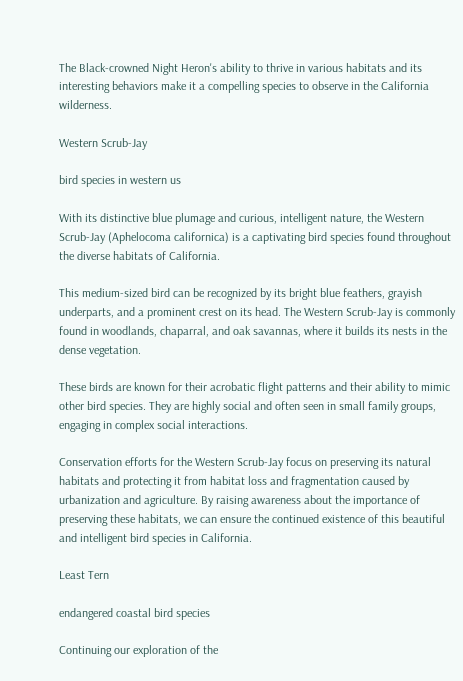The Black-crowned Night Heron's ability to thrive in various habitats and its interesting behaviors make it a compelling species to observe in the California wilderness.

Western Scrub-Jay

bird species in western us

With its distinctive blue plumage and curious, intelligent nature, the Western Scrub-Jay (Aphelocoma californica) is a captivating bird species found throughout the diverse habitats of California.

This medium-sized bird can be recognized by its bright blue feathers, grayish underparts, and a prominent crest on its head. The Western Scrub-Jay is commonly found in woodlands, chaparral, and oak savannas, where it builds its nests in the dense vegetation.

These birds are known for their acrobatic flight patterns and their ability to mimic other bird species. They are highly social and often seen in small family groups, engaging in complex social interactions.

Conservation efforts for the Western Scrub-Jay focus on preserving its natural habitats and protecting it from habitat loss and fragmentation caused by urbanization and agriculture. By raising awareness about the importance of preserving these habitats, we can ensure the continued existence of this beautiful and intelligent bird species in California.

Least Tern

endangered coastal bird species

Continuing our exploration of the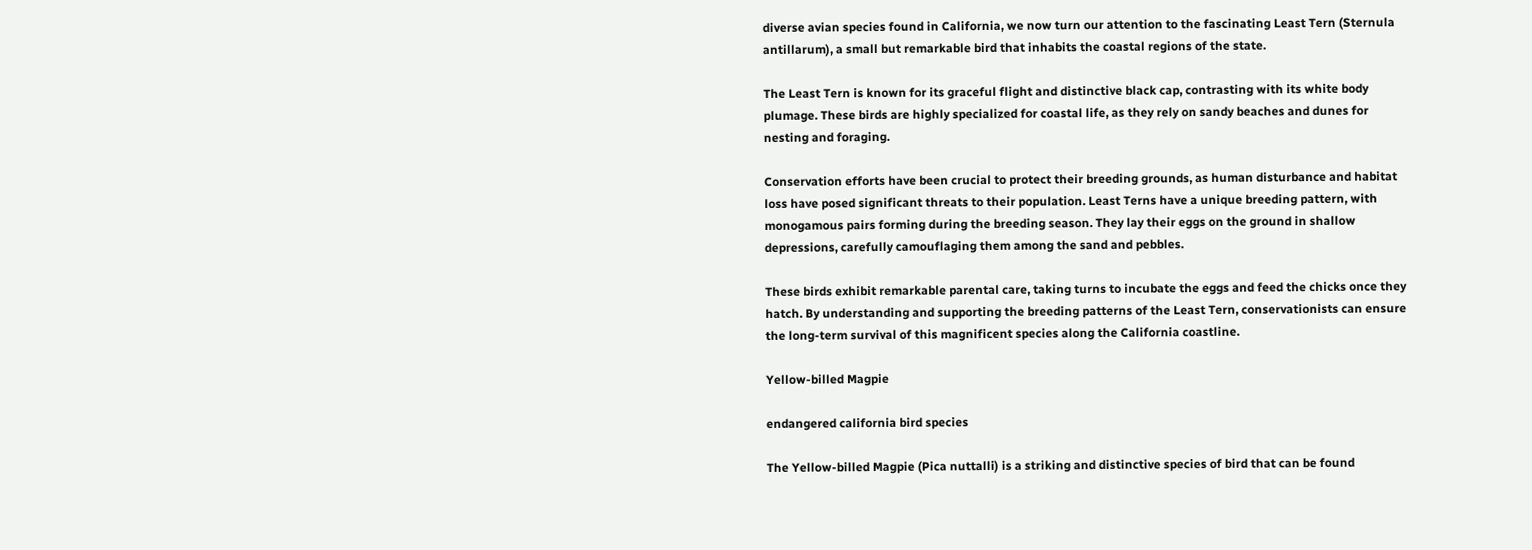diverse avian species found in California, we now turn our attention to the fascinating Least Tern (Sternula antillarum), a small but remarkable bird that inhabits the coastal regions of the state.

The Least Tern is known for its graceful flight and distinctive black cap, contrasting with its white body plumage. These birds are highly specialized for coastal life, as they rely on sandy beaches and dunes for nesting and foraging.

Conservation efforts have been crucial to protect their breeding grounds, as human disturbance and habitat loss have posed significant threats to their population. Least Terns have a unique breeding pattern, with monogamous pairs forming during the breeding season. They lay their eggs on the ground in shallow depressions, carefully camouflaging them among the sand and pebbles.

These birds exhibit remarkable parental care, taking turns to incubate the eggs and feed the chicks once they hatch. By understanding and supporting the breeding patterns of the Least Tern, conservationists can ensure the long-term survival of this magnificent species along the California coastline.

Yellow-billed Magpie

endangered california bird species

The Yellow-billed Magpie (Pica nuttalli) is a striking and distinctive species of bird that can be found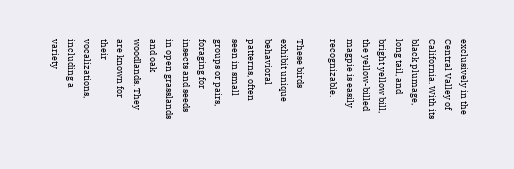exclusively in the Central Valley of California. With its black plumage, long tail, and bright yellow bill, the yellow-billed magpie is easily recognizable.

These birds exhibit unique behavioral patterns, often seen in small groups or pairs, foraging for insects and seeds in open grasslands and oak woodlands. They are known for their vocalizations, including a variety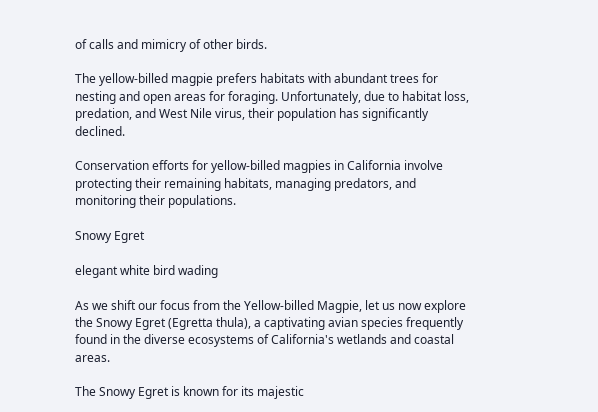of calls and mimicry of other birds.

The yellow-billed magpie prefers habitats with abundant trees for nesting and open areas for foraging. Unfortunately, due to habitat loss, predation, and West Nile virus, their population has significantly declined.

Conservation efforts for yellow-billed magpies in California involve protecting their remaining habitats, managing predators, and monitoring their populations.

Snowy Egret

elegant white bird wading

As we shift our focus from the Yellow-billed Magpie, let us now explore the Snowy Egret (Egretta thula), a captivating avian species frequently found in the diverse ecosystems of California's wetlands and coastal areas.

The Snowy Egret is known for its majestic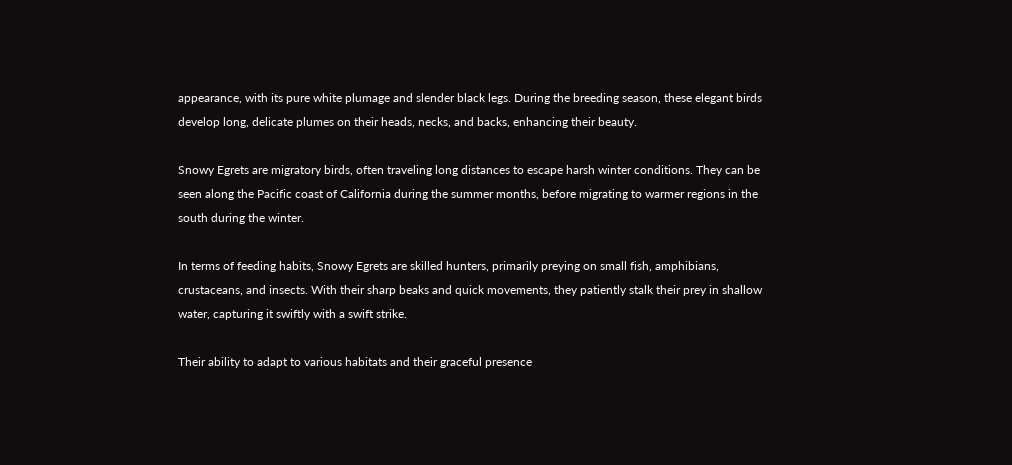appearance, with its pure white plumage and slender black legs. During the breeding season, these elegant birds develop long, delicate plumes on their heads, necks, and backs, enhancing their beauty.

Snowy Egrets are migratory birds, often traveling long distances to escape harsh winter conditions. They can be seen along the Pacific coast of California during the summer months, before migrating to warmer regions in the south during the winter.

In terms of feeding habits, Snowy Egrets are skilled hunters, primarily preying on small fish, amphibians, crustaceans, and insects. With their sharp beaks and quick movements, they patiently stalk their prey in shallow water, capturing it swiftly with a swift strike.

Their ability to adapt to various habitats and their graceful presence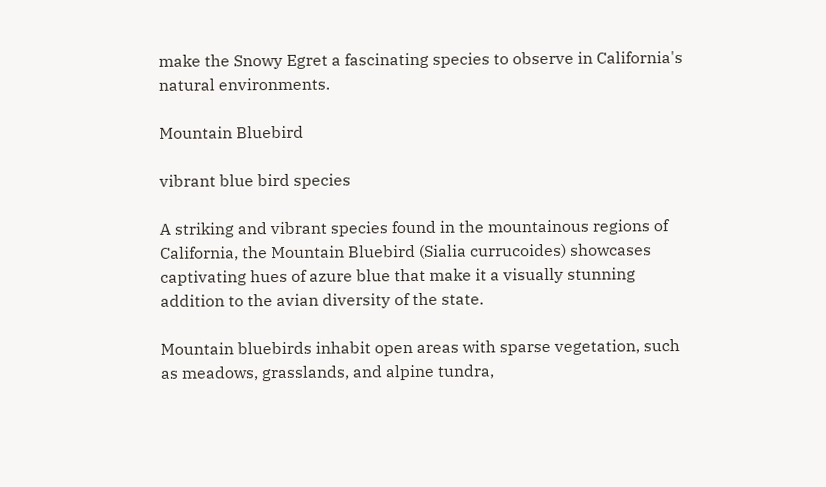make the Snowy Egret a fascinating species to observe in California's natural environments.

Mountain Bluebird

vibrant blue bird species

A striking and vibrant species found in the mountainous regions of California, the Mountain Bluebird (Sialia currucoides) showcases captivating hues of azure blue that make it a visually stunning addition to the avian diversity of the state.

Mountain bluebirds inhabit open areas with sparse vegetation, such as meadows, grasslands, and alpine tundra,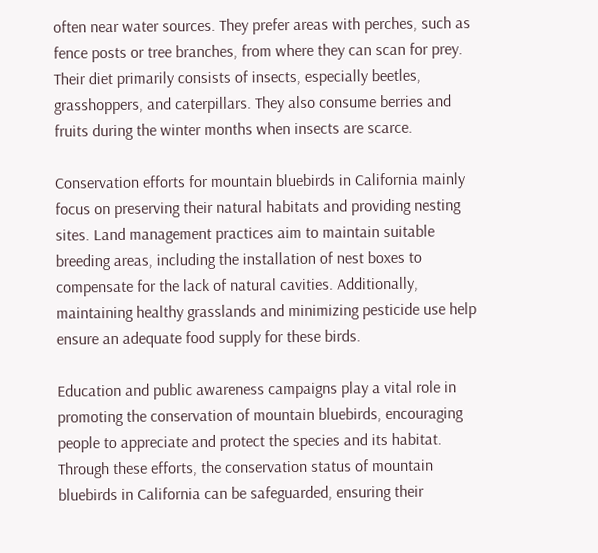often near water sources. They prefer areas with perches, such as fence posts or tree branches, from where they can scan for prey. Their diet primarily consists of insects, especially beetles, grasshoppers, and caterpillars. They also consume berries and fruits during the winter months when insects are scarce.

Conservation efforts for mountain bluebirds in California mainly focus on preserving their natural habitats and providing nesting sites. Land management practices aim to maintain suitable breeding areas, including the installation of nest boxes to compensate for the lack of natural cavities. Additionally, maintaining healthy grasslands and minimizing pesticide use help ensure an adequate food supply for these birds.

Education and public awareness campaigns play a vital role in promoting the conservation of mountain bluebirds, encouraging people to appreciate and protect the species and its habitat. Through these efforts, the conservation status of mountain bluebirds in California can be safeguarded, ensuring their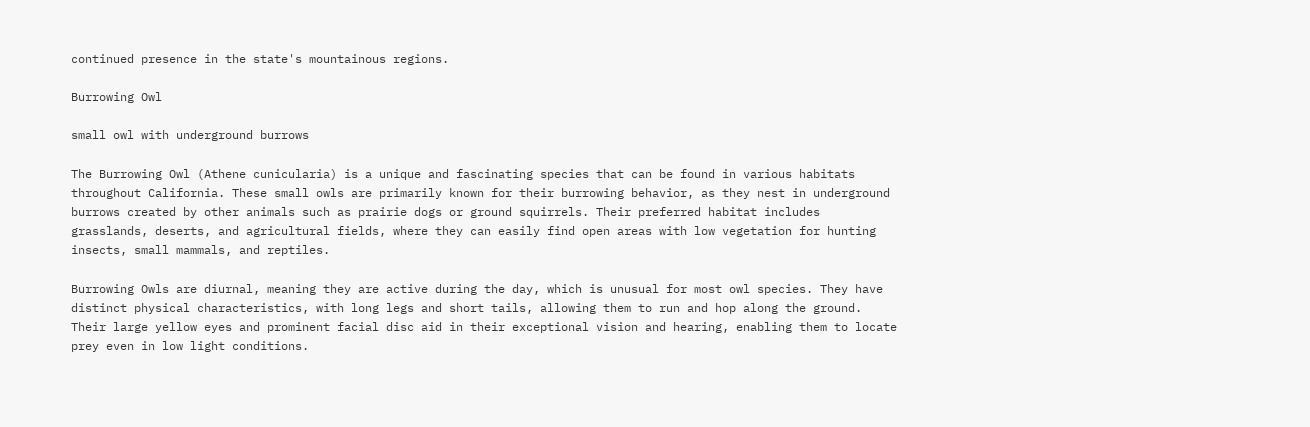continued presence in the state's mountainous regions.

Burrowing Owl

small owl with underground burrows

The Burrowing Owl (Athene cunicularia) is a unique and fascinating species that can be found in various habitats throughout California. These small owls are primarily known for their burrowing behavior, as they nest in underground burrows created by other animals such as prairie dogs or ground squirrels. Their preferred habitat includes grasslands, deserts, and agricultural fields, where they can easily find open areas with low vegetation for hunting insects, small mammals, and reptiles.

Burrowing Owls are diurnal, meaning they are active during the day, which is unusual for most owl species. They have distinct physical characteristics, with long legs and short tails, allowing them to run and hop along the ground. Their large yellow eyes and prominent facial disc aid in their exceptional vision and hearing, enabling them to locate prey even in low light conditions.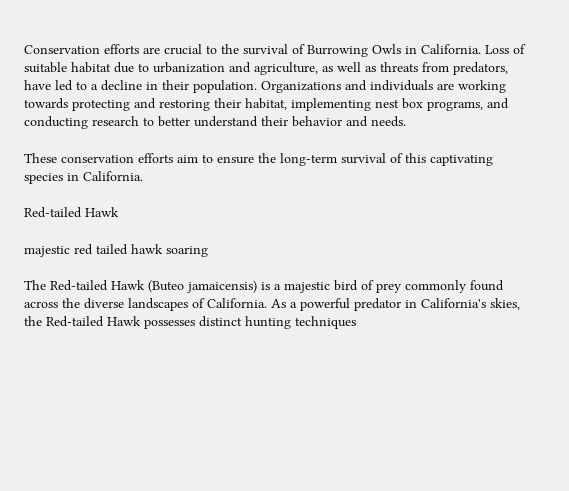Conservation efforts are crucial to the survival of Burrowing Owls in California. Loss of suitable habitat due to urbanization and agriculture, as well as threats from predators, have led to a decline in their population. Organizations and individuals are working towards protecting and restoring their habitat, implementing nest box programs, and conducting research to better understand their behavior and needs.

These conservation efforts aim to ensure the long-term survival of this captivating species in California.

Red-tailed Hawk

majestic red tailed hawk soaring

The Red-tailed Hawk (Buteo jamaicensis) is a majestic bird of prey commonly found across the diverse landscapes of California. As a powerful predator in California's skies, the Red-tailed Hawk possesses distinct hunting techniques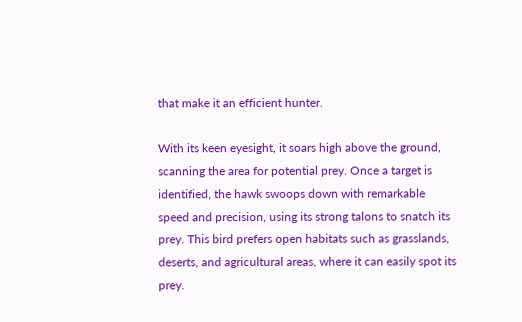that make it an efficient hunter.

With its keen eyesight, it soars high above the ground, scanning the area for potential prey. Once a target is identified, the hawk swoops down with remarkable speed and precision, using its strong talons to snatch its prey. This bird prefers open habitats such as grasslands, deserts, and agricultural areas, where it can easily spot its prey.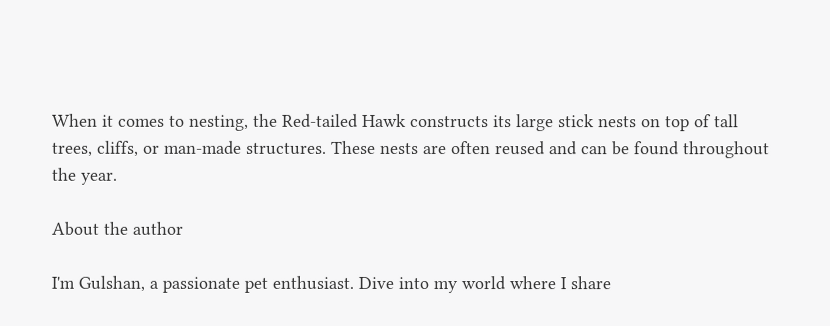When it comes to nesting, the Red-tailed Hawk constructs its large stick nests on top of tall trees, cliffs, or man-made structures. These nests are often reused and can be found throughout the year.

About the author

I'm Gulshan, a passionate pet enthusiast. Dive into my world where I share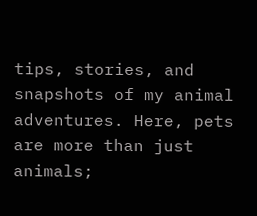tips, stories, and snapshots of my animal adventures. Here, pets are more than just animals;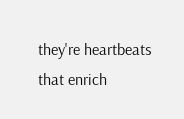they're heartbeats that enrich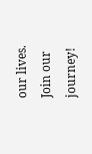our lives. Join our journey!